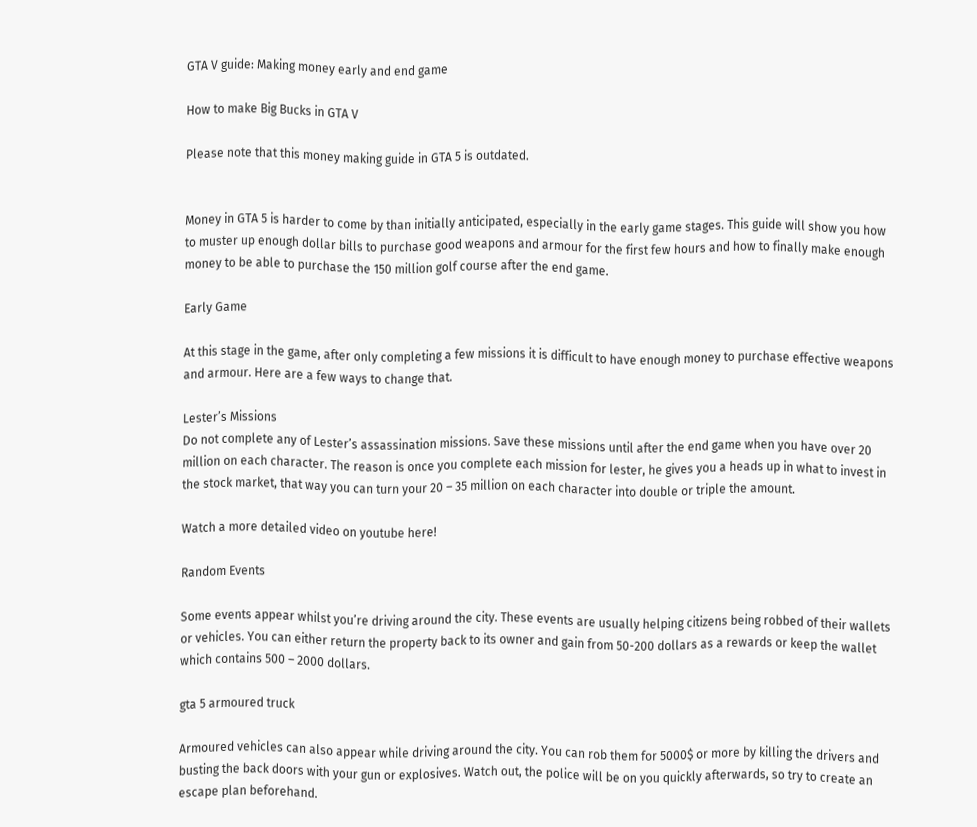GTA V guide: Making money early and end game

How to make Big Bucks in GTA V

Please note that this money making guide in GTA 5 is outdated.


Money in GTA 5 is harder to come by than initially anticipated, especially in the early game stages. This guide will show you how to muster up enough dollar bills to purchase good weapons and armour for the first few hours and how to finally make enough money to be able to purchase the 150 million golf course after the end game.

Early Game

At this stage in the game, after only completing a few missions it is difficult to have enough money to purchase effective weapons and armour. Here are a few ways to change that.

Lester’s Missions
Do not complete any of Lester’s assassination missions. Save these missions until after the end game when you have over 20 million on each character. The reason is once you complete each mission for lester, he gives you a heads up in what to invest in the stock market, that way you can turn your 20 – 35 million on each character into double or triple the amount.

Watch a more detailed video on youtube here!

Random Events

Some events appear whilst you’re driving around the city. These events are usually helping citizens being robbed of their wallets or vehicles. You can either return the property back to its owner and gain from 50-200 dollars as a rewards or keep the wallet which contains 500 – 2000 dollars.

gta 5 armoured truck

Armoured vehicles can also appear while driving around the city. You can rob them for 5000$ or more by killing the drivers and busting the back doors with your gun or explosives. Watch out, the police will be on you quickly afterwards, so try to create an escape plan beforehand.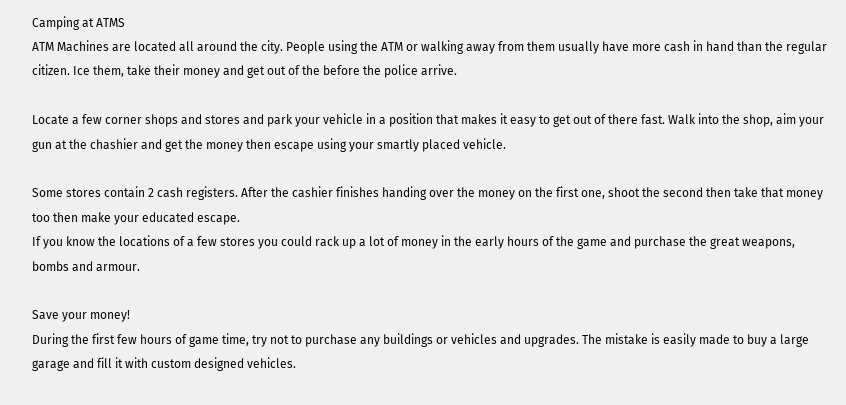Camping at ATMS
ATM Machines are located all around the city. People using the ATM or walking away from them usually have more cash in hand than the regular citizen. Ice them, take their money and get out of the before the police arrive.

Locate a few corner shops and stores and park your vehicle in a position that makes it easy to get out of there fast. Walk into the shop, aim your gun at the chashier and get the money then escape using your smartly placed vehicle.

Some stores contain 2 cash registers. After the cashier finishes handing over the money on the first one, shoot the second then take that money too then make your educated escape.
If you know the locations of a few stores you could rack up a lot of money in the early hours of the game and purchase the great weapons, bombs and armour.

Save your money!
During the first few hours of game time, try not to purchase any buildings or vehicles and upgrades. The mistake is easily made to buy a large garage and fill it with custom designed vehicles.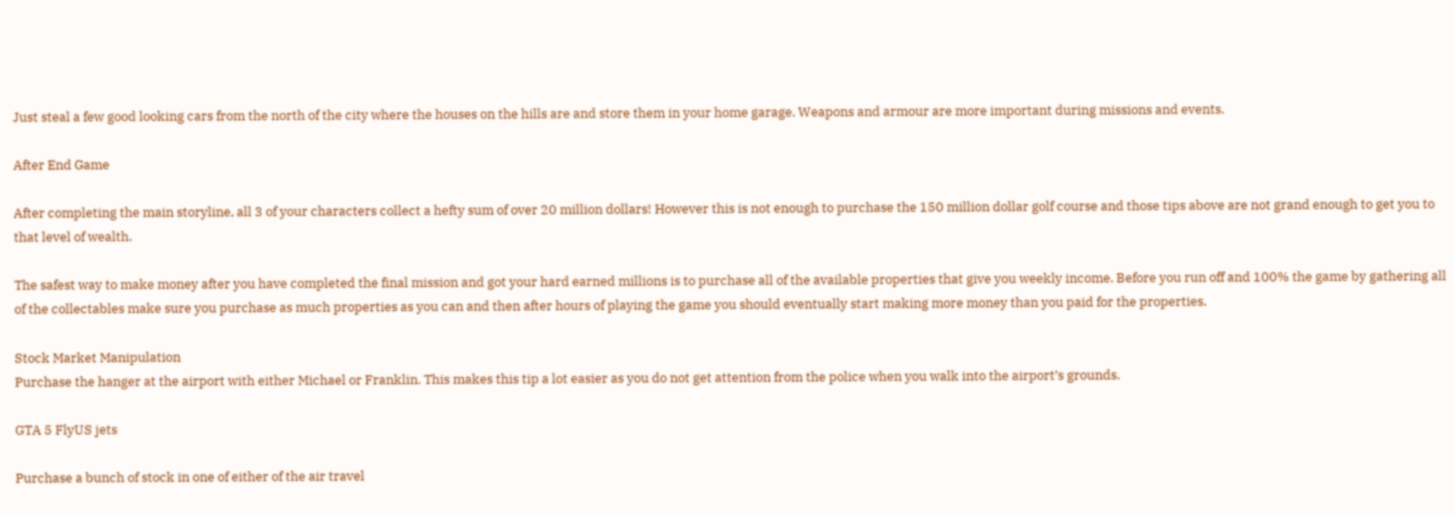Just steal a few good looking cars from the north of the city where the houses on the hills are and store them in your home garage. Weapons and armour are more important during missions and events.

After End Game

After completing the main storyline, all 3 of your characters collect a hefty sum of over 20 million dollars! However this is not enough to purchase the 150 million dollar golf course and those tips above are not grand enough to get you to that level of wealth.

The safest way to make money after you have completed the final mission and got your hard earned millions is to purchase all of the available properties that give you weekly income. Before you run off and 100% the game by gathering all of the collectables make sure you purchase as much properties as you can and then after hours of playing the game you should eventually start making more money than you paid for the properties.

Stock Market Manipulation
Purchase the hanger at the airport with either Michael or Franklin. This makes this tip a lot easier as you do not get attention from the police when you walk into the airport’s grounds.

GTA 5 FlyUS jets

Purchase a bunch of stock in one of either of the air travel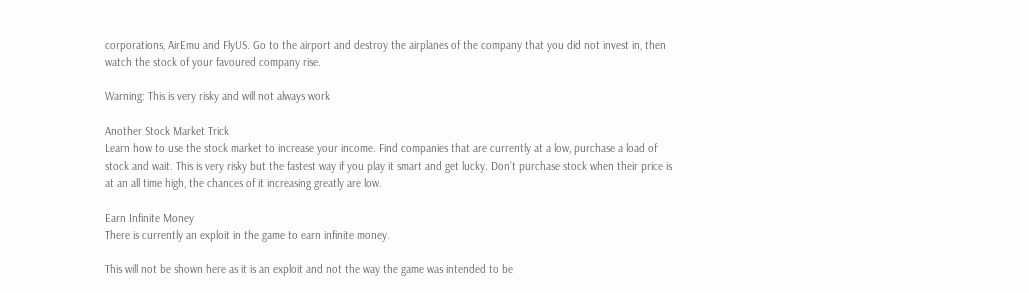corporations, AirEmu and FlyUS. Go to the airport and destroy the airplanes of the company that you did not invest in, then watch the stock of your favoured company rise.

Warning: This is very risky and will not always work

Another Stock Market Trick
Learn how to use the stock market to increase your income. Find companies that are currently at a low, purchase a load of stock and wait. This is very risky but the fastest way if you play it smart and get lucky. Don’t purchase stock when their price is at an all time high, the chances of it increasing greatly are low.

Earn Infinite Money
There is currently an exploit in the game to earn infinite money.

This will not be shown here as it is an exploit and not the way the game was intended to be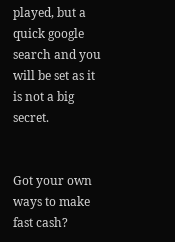played, but a quick google search and you will be set as it is not a big secret.


Got your own ways to make fast cash?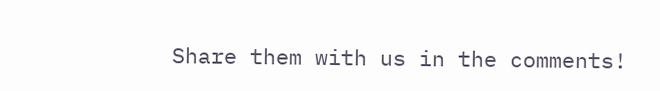Share them with us in the comments!